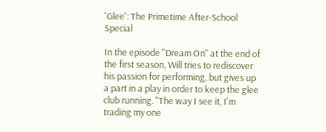'Glee': The Primetime After-School Special

In the episode "Dream On" at the end of the first season, Will tries to rediscover his passion for performing, but gives up a part in a play in order to keep the glee club running. "The way I see it, I'm trading my one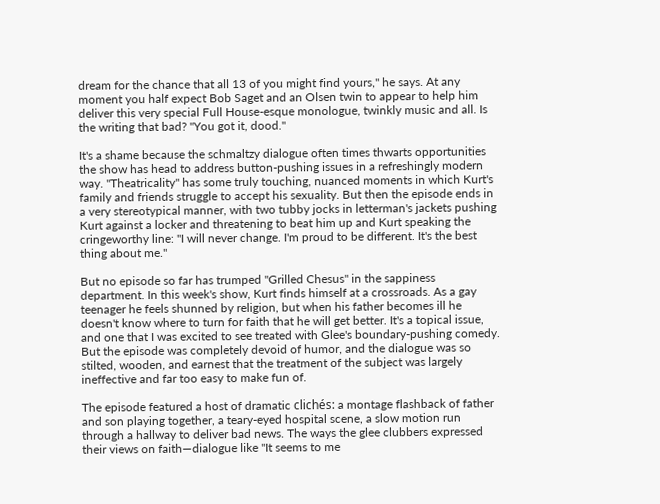dream for the chance that all 13 of you might find yours," he says. At any moment you half expect Bob Saget and an Olsen twin to appear to help him deliver this very special Full House-esque monologue, twinkly music and all. Is the writing that bad? "You got it, dood."

It's a shame because the schmaltzy dialogue often times thwarts opportunities the show has head to address button-pushing issues in a refreshingly modern way. "Theatricality" has some truly touching, nuanced moments in which Kurt's family and friends struggle to accept his sexuality. But then the episode ends in a very stereotypical manner, with two tubby jocks in letterman's jackets pushing Kurt against a locker and threatening to beat him up and Kurt speaking the cringeworthy line: "I will never change. I'm proud to be different. It's the best thing about me."

But no episode so far has trumped "Grilled Chesus" in the sappiness department. In this week's show, Kurt finds himself at a crossroads. As a gay teenager he feels shunned by religion, but when his father becomes ill he doesn't know where to turn for faith that he will get better. It's a topical issue, and one that I was excited to see treated with Glee's boundary-pushing comedy. But the episode was completely devoid of humor, and the dialogue was so stilted, wooden, and earnest that the treatment of the subject was largely ineffective and far too easy to make fun of.

The episode featured a host of dramatic clichés: a montage flashback of father and son playing together, a teary-eyed hospital scene, a slow motion run through a hallway to deliver bad news. The ways the glee clubbers expressed their views on faith—dialogue like "It seems to me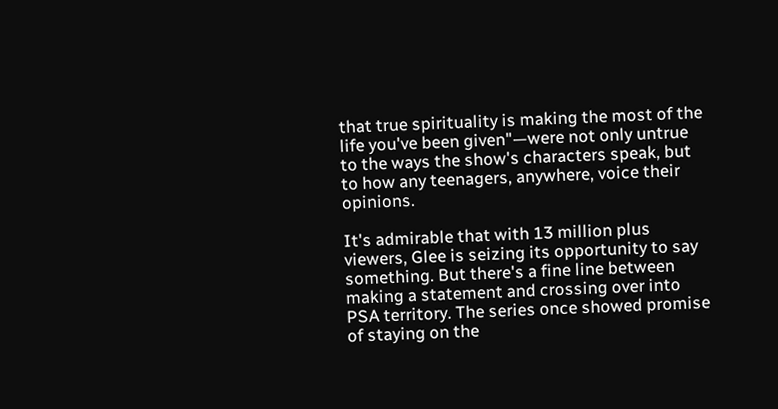that true spirituality is making the most of the life you've been given"—were not only untrue to the ways the show's characters speak, but to how any teenagers, anywhere, voice their opinions.

It's admirable that with 13 million plus viewers, Glee is seizing its opportunity to say something. But there's a fine line between making a statement and crossing over into PSA territory. The series once showed promise of staying on the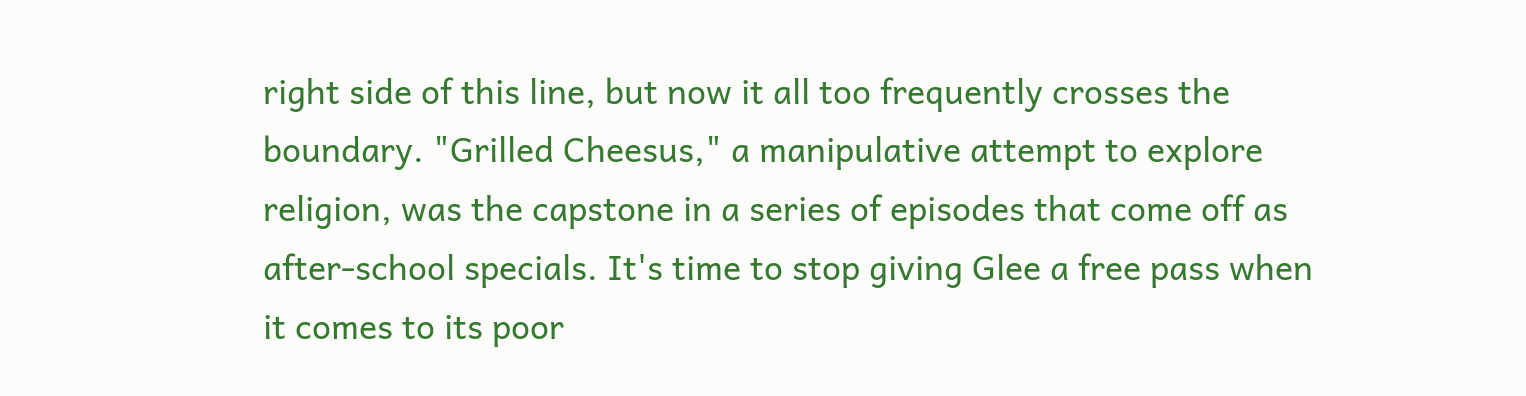right side of this line, but now it all too frequently crosses the boundary. "Grilled Cheesus," a manipulative attempt to explore religion, was the capstone in a series of episodes that come off as after-school specials. It's time to stop giving Glee a free pass when it comes to its poor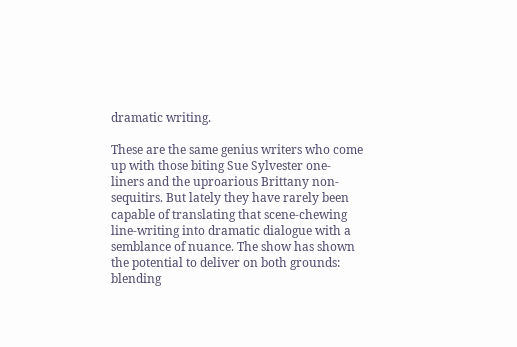dramatic writing.

These are the same genius writers who come up with those biting Sue Sylvester one-liners and the uproarious Brittany non-sequitirs. But lately they have rarely been capable of translating that scene-chewing line-writing into dramatic dialogue with a semblance of nuance. The show has shown the potential to deliver on both grounds: blending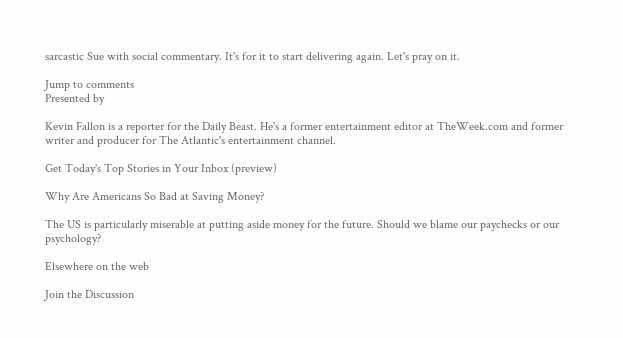sarcastic Sue with social commentary. It's for it to start delivering again. Let's pray on it.

Jump to comments
Presented by

Kevin Fallon is a reporter for the Daily Beast. He's a former entertainment editor at TheWeek.com and former writer and producer for The Atlantic's entertainment channel.

Get Today's Top Stories in Your Inbox (preview)

Why Are Americans So Bad at Saving Money?

The US is particularly miserable at putting aside money for the future. Should we blame our paychecks or our psychology?

Elsewhere on the web

Join the Discussion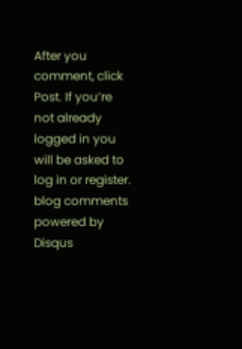After you comment, click Post. If you’re not already logged in you will be asked to log in or register. blog comments powered by Disqus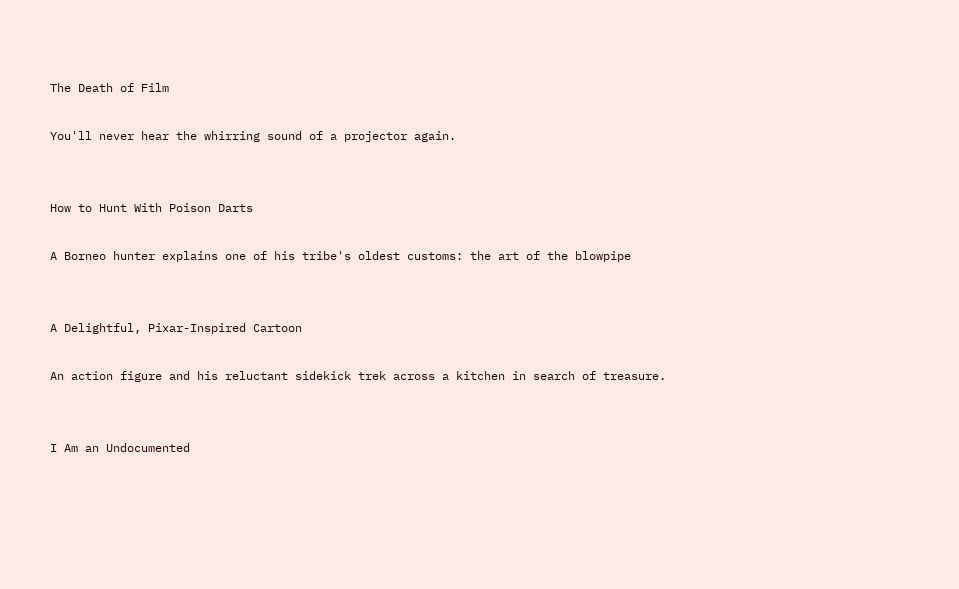The Death of Film

You'll never hear the whirring sound of a projector again.


How to Hunt With Poison Darts

A Borneo hunter explains one of his tribe's oldest customs: the art of the blowpipe


A Delightful, Pixar-Inspired Cartoon

An action figure and his reluctant sidekick trek across a kitchen in search of treasure.


I Am an Undocumented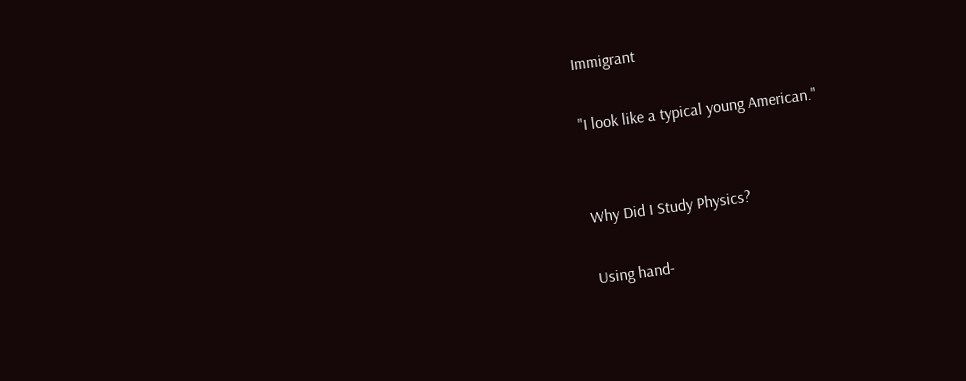Immigrant

"I look like a typical young American."


Why Did I Study Physics?

Using hand-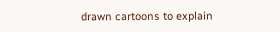drawn cartoons to explain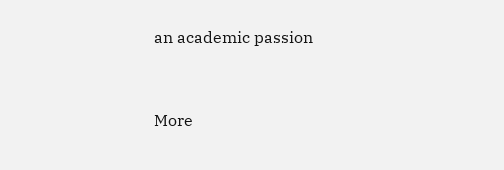an academic passion



More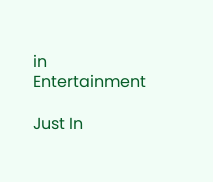in Entertainment

Just In